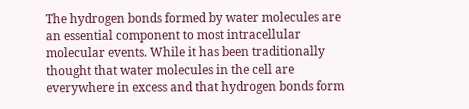The hydrogen bonds formed by water molecules are an essential component to most intracellular molecular events. While it has been traditionally thought that water molecules in the cell are everywhere in excess and that hydrogen bonds form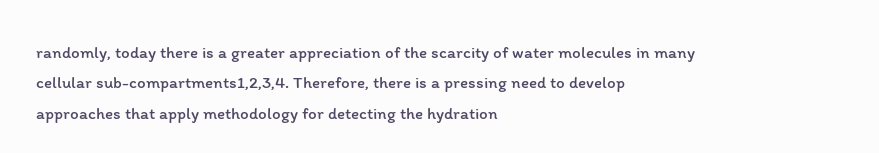randomly, today there is a greater appreciation of the scarcity of water molecules in many cellular sub-compartments1,2,3,4. Therefore, there is a pressing need to develop approaches that apply methodology for detecting the hydration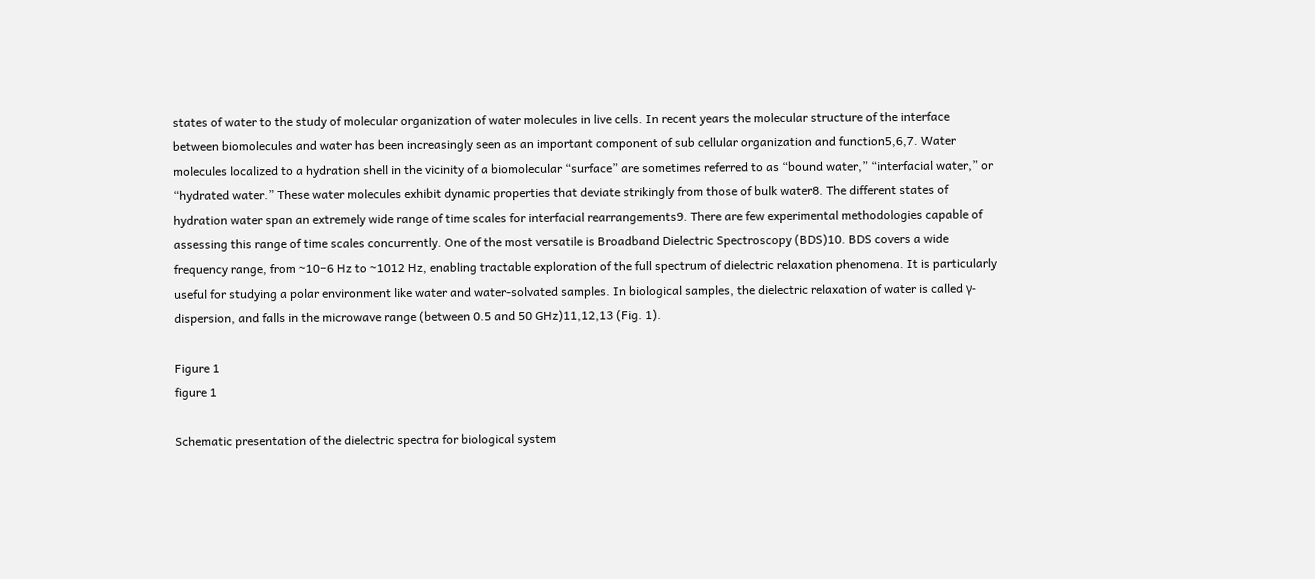states of water to the study of molecular organization of water molecules in live cells. In recent years the molecular structure of the interface between biomolecules and water has been increasingly seen as an important component of sub cellular organization and function5,6,7. Water molecules localized to a hydration shell in the vicinity of a biomolecular “surface” are sometimes referred to as “bound water,” “interfacial water,” or “hydrated water.” These water molecules exhibit dynamic properties that deviate strikingly from those of bulk water8. The different states of hydration water span an extremely wide range of time scales for interfacial rearrangements9. There are few experimental methodologies capable of assessing this range of time scales concurrently. One of the most versatile is Broadband Dielectric Spectroscopy (BDS)10. BDS covers a wide frequency range, from ~10−6 Hz to ~1012 Hz, enabling tractable exploration of the full spectrum of dielectric relaxation phenomena. It is particularly useful for studying a polar environment like water and water-solvated samples. In biological samples, the dielectric relaxation of water is called γ-dispersion, and falls in the microwave range (between 0.5 and 50 GHz)11,12,13 (Fig. 1).

Figure 1
figure 1

Schematic presentation of the dielectric spectra for biological system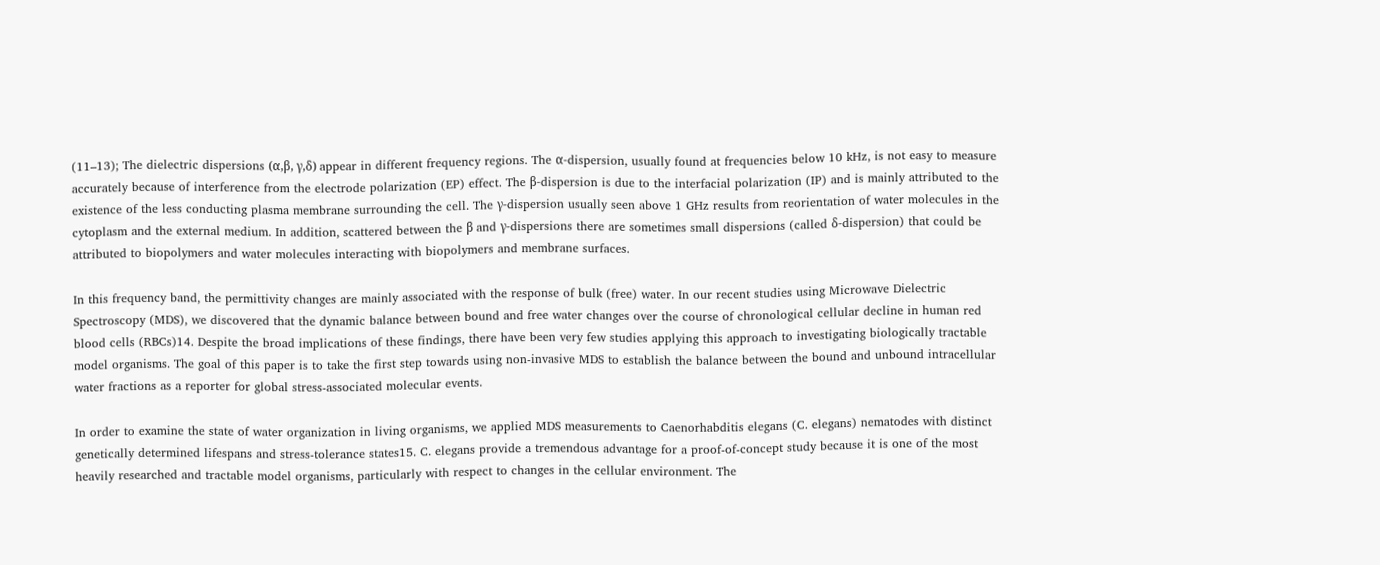(11–13); The dielectric dispersions (α,β, γ,δ) appear in different frequency regions. The α-dispersion, usually found at frequencies below 10 kHz, is not easy to measure accurately because of interference from the electrode polarization (EP) effect. The β-dispersion is due to the interfacial polarization (IP) and is mainly attributed to the existence of the less conducting plasma membrane surrounding the cell. The γ-dispersion usually seen above 1 GHz results from reorientation of water molecules in the cytoplasm and the external medium. In addition, scattered between the β and γ-dispersions there are sometimes small dispersions (called δ-dispersion) that could be attributed to biopolymers and water molecules interacting with biopolymers and membrane surfaces.

In this frequency band, the permittivity changes are mainly associated with the response of bulk (free) water. In our recent studies using Microwave Dielectric Spectroscopy (MDS), we discovered that the dynamic balance between bound and free water changes over the course of chronological cellular decline in human red blood cells (RBCs)14. Despite the broad implications of these findings, there have been very few studies applying this approach to investigating biologically tractable model organisms. The goal of this paper is to take the first step towards using non-invasive MDS to establish the balance between the bound and unbound intracellular water fractions as a reporter for global stress-associated molecular events.

In order to examine the state of water organization in living organisms, we applied MDS measurements to Caenorhabditis elegans (C. elegans) nematodes with distinct genetically determined lifespans and stress-tolerance states15. C. elegans provide a tremendous advantage for a proof-of-concept study because it is one of the most heavily researched and tractable model organisms, particularly with respect to changes in the cellular environment. The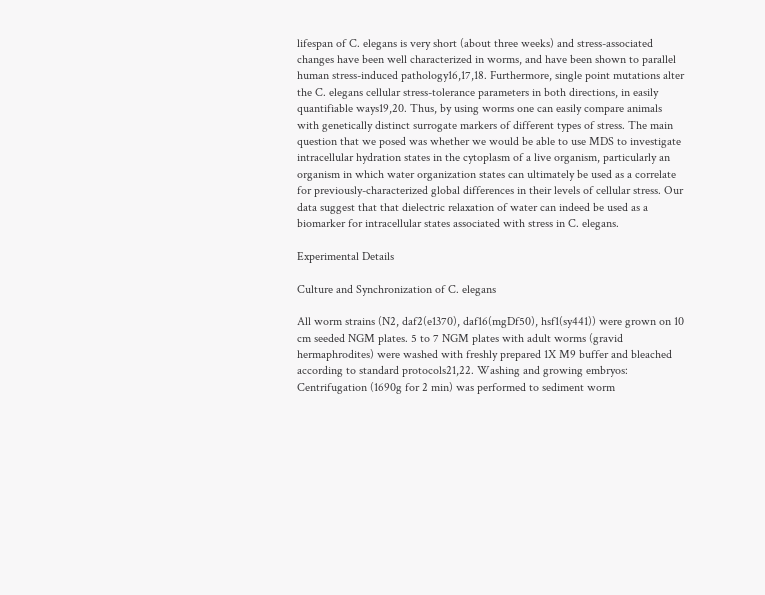lifespan of C. elegans is very short (about three weeks) and stress-associated changes have been well characterized in worms, and have been shown to parallel human stress-induced pathology16,17,18. Furthermore, single point mutations alter the C. elegans cellular stress-tolerance parameters in both directions, in easily quantifiable ways19,20. Thus, by using worms one can easily compare animals with genetically distinct surrogate markers of different types of stress. The main question that we posed was whether we would be able to use MDS to investigate intracellular hydration states in the cytoplasm of a live organism, particularly an organism in which water organization states can ultimately be used as a correlate for previously-characterized global differences in their levels of cellular stress. Our data suggest that that dielectric relaxation of water can indeed be used as a biomarker for intracellular states associated with stress in C. elegans.

Experimental Details

Culture and Synchronization of C. elegans

All worm strains (N2, daf2(e1370), daf16(mgDf50), hsf1(sy441)) were grown on 10 cm seeded NGM plates. 5 to 7 NGM plates with adult worms (gravid hermaphrodites) were washed with freshly prepared 1X M9 buffer and bleached according to standard protocols21,22. Washing and growing embryos: Centrifugation (1690g for 2 min) was performed to sediment worm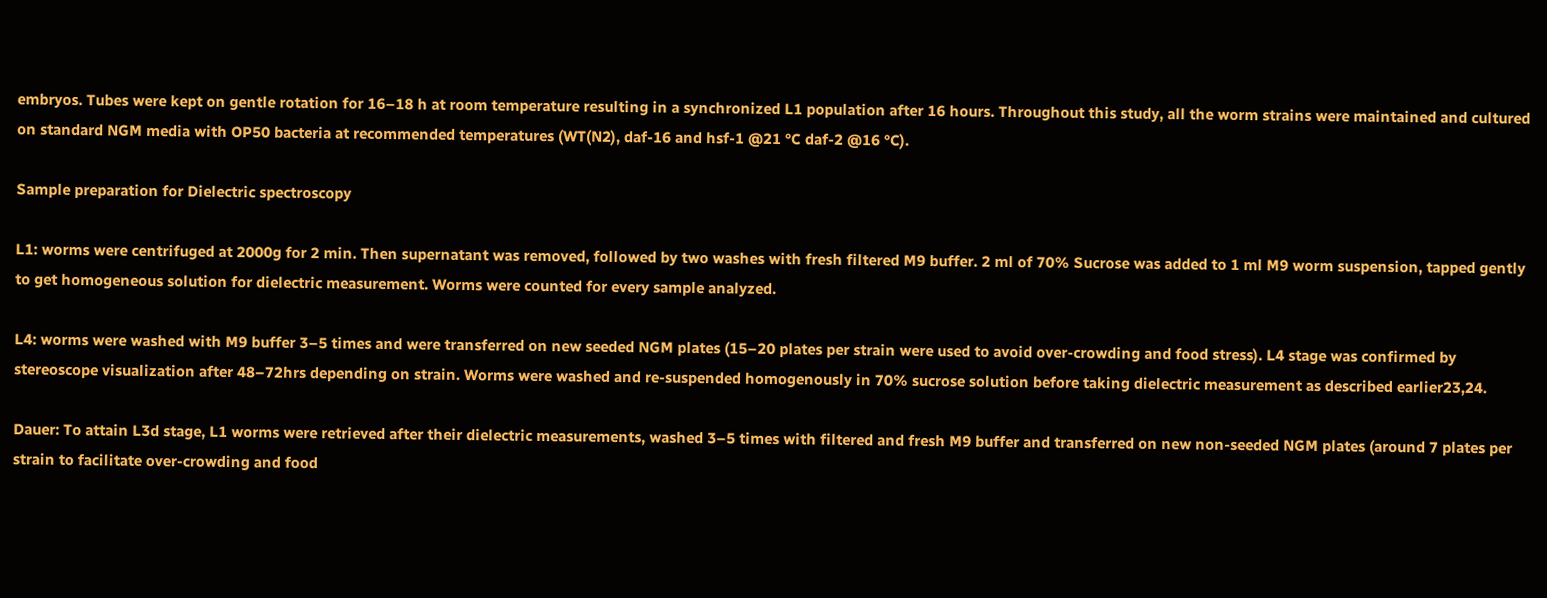embryos. Tubes were kept on gentle rotation for 16–18 h at room temperature resulting in a synchronized L1 population after 16 hours. Throughout this study, all the worm strains were maintained and cultured on standard NGM media with OP50 bacteria at recommended temperatures (WT(N2), daf-16 and hsf-1 @21 °C daf-2 @16 °C).

Sample preparation for Dielectric spectroscopy

L1: worms were centrifuged at 2000g for 2 min. Then supernatant was removed, followed by two washes with fresh filtered M9 buffer. 2 ml of 70% Sucrose was added to 1 ml M9 worm suspension, tapped gently to get homogeneous solution for dielectric measurement. Worms were counted for every sample analyzed.

L4: worms were washed with M9 buffer 3–5 times and were transferred on new seeded NGM plates (15–20 plates per strain were used to avoid over-crowding and food stress). L4 stage was confirmed by stereoscope visualization after 48–72hrs depending on strain. Worms were washed and re-suspended homogenously in 70% sucrose solution before taking dielectric measurement as described earlier23,24.

Dauer: To attain L3d stage, L1 worms were retrieved after their dielectric measurements, washed 3–5 times with filtered and fresh M9 buffer and transferred on new non-seeded NGM plates (around 7 plates per strain to facilitate over-crowding and food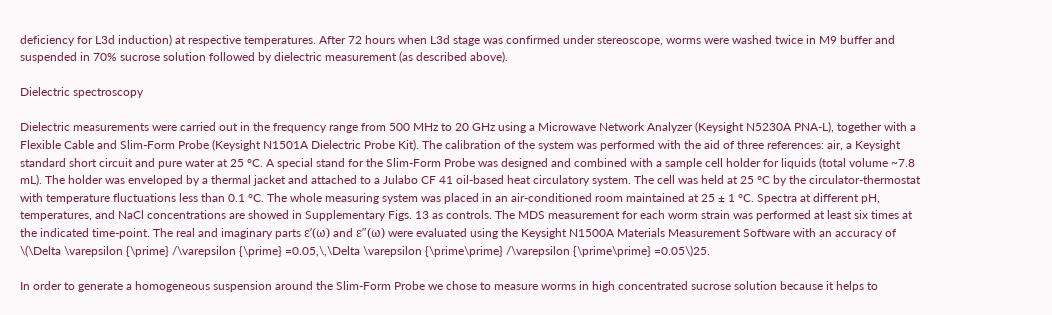deficiency for L3d induction) at respective temperatures. After 72 hours when L3d stage was confirmed under stereoscope, worms were washed twice in M9 buffer and suspended in 70% sucrose solution followed by dielectric measurement (as described above).

Dielectric spectroscopy

Dielectric measurements were carried out in the frequency range from 500 MHz to 20 GHz using a Microwave Network Analyzer (Keysight N5230A PNA-L), together with a Flexible Cable and Slim-Form Probe (Keysight N1501A Dielectric Probe Kit). The calibration of the system was performed with the aid of three references: air, a Keysight standard short circuit and pure water at 25 °C. A special stand for the Slim-Form Probe was designed and combined with a sample cell holder for liquids (total volume ~7.8 mL). The holder was enveloped by a thermal jacket and attached to a Julabo CF 41 oil-based heat circulatory system. The cell was held at 25 °C by the circulator-thermostat with temperature fluctuations less than 0.1 °C. The whole measuring system was placed in an air-conditioned room maintained at 25 ± 1 °C. Spectra at different pH, temperatures, and NaCl concentrations are showed in Supplementary Figs. 13 as controls. The MDS measurement for each worm strain was performed at least six times at the indicated time-point. The real and imaginary parts ε′(ω) and ε″(ω) were evaluated using the Keysight N1500A Materials Measurement Software with an accuracy of \(\Delta \varepsilon {\prime} /\varepsilon {\prime} =0.05,\,\Delta \varepsilon {\prime\prime} /\varepsilon {\prime\prime} =0.05\)25.

In order to generate a homogeneous suspension around the Slim-Form Probe we chose to measure worms in high concentrated sucrose solution because it helps to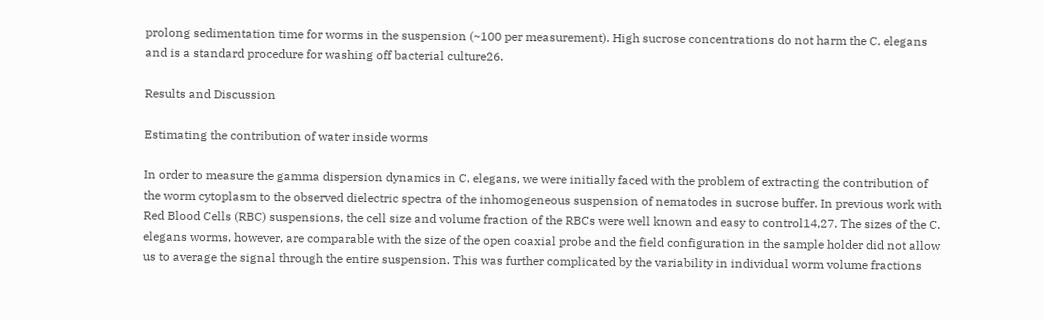prolong sedimentation time for worms in the suspension (~100 per measurement). High sucrose concentrations do not harm the C. elegans and is a standard procedure for washing off bacterial culture26.

Results and Discussion

Estimating the contribution of water inside worms

In order to measure the gamma dispersion dynamics in C. elegans, we were initially faced with the problem of extracting the contribution of the worm cytoplasm to the observed dielectric spectra of the inhomogeneous suspension of nematodes in sucrose buffer. In previous work with Red Blood Cells (RBC) suspensions, the cell size and volume fraction of the RBCs were well known and easy to control14,27. The sizes of the C. elegans worms, however, are comparable with the size of the open coaxial probe and the field configuration in the sample holder did not allow us to average the signal through the entire suspension. This was further complicated by the variability in individual worm volume fractions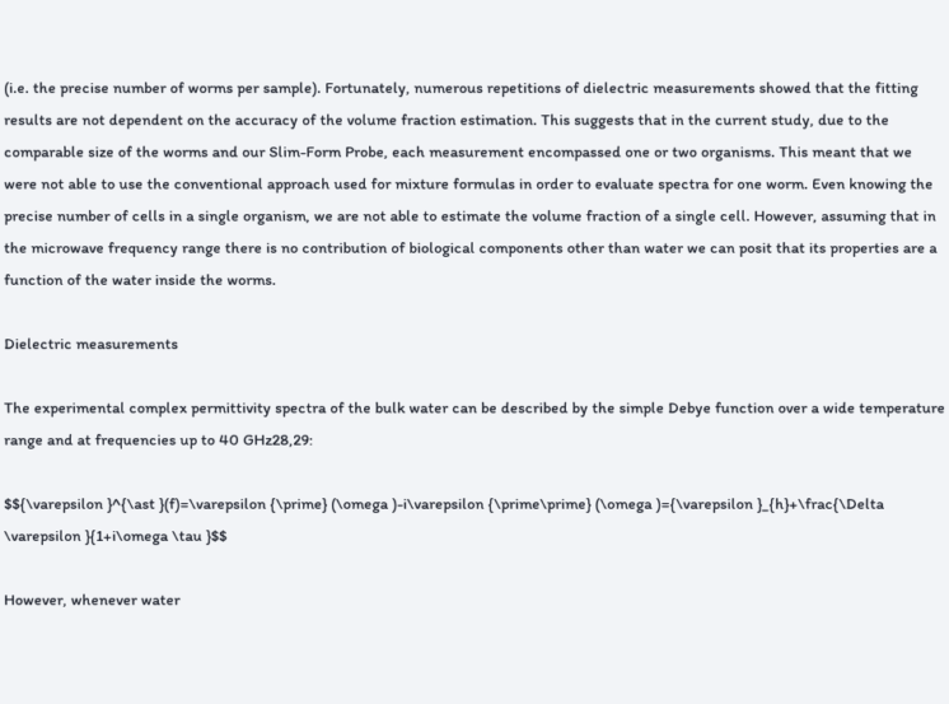(i.e. the precise number of worms per sample). Fortunately, numerous repetitions of dielectric measurements showed that the fitting results are not dependent on the accuracy of the volume fraction estimation. This suggests that in the current study, due to the comparable size of the worms and our Slim-Form Probe, each measurement encompassed one or two organisms. This meant that we were not able to use the conventional approach used for mixture formulas in order to evaluate spectra for one worm. Even knowing the precise number of cells in a single organism, we are not able to estimate the volume fraction of a single cell. However, assuming that in the microwave frequency range there is no contribution of biological components other than water we can posit that its properties are a function of the water inside the worms.

Dielectric measurements

The experimental complex permittivity spectra of the bulk water can be described by the simple Debye function over a wide temperature range and at frequencies up to 40 GHz28,29:

$${\varepsilon }^{\ast }(f)=\varepsilon {\prime} (\omega )-i\varepsilon {\prime\prime} (\omega )={\varepsilon }_{h}+\frac{\Delta \varepsilon }{1+i\omega \tau }$$

However, whenever water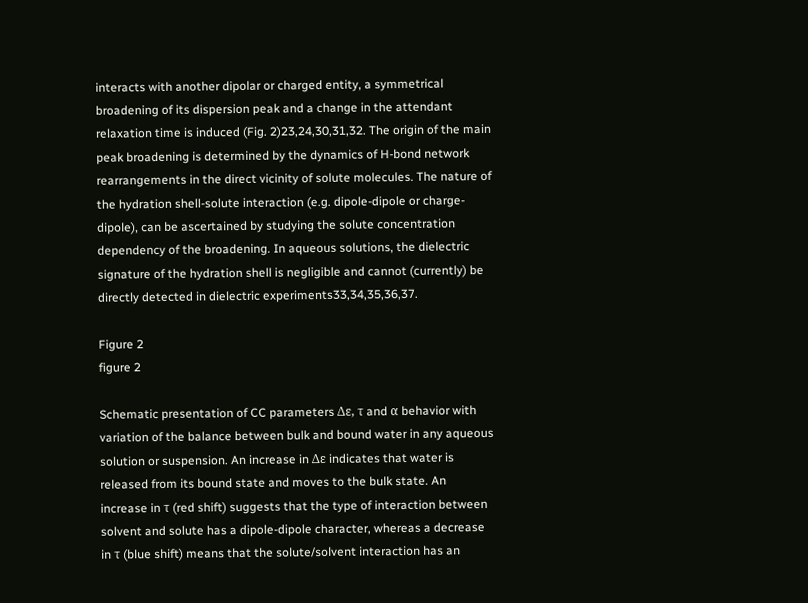interacts with another dipolar or charged entity, a symmetrical broadening of its dispersion peak and a change in the attendant relaxation time is induced (Fig. 2)23,24,30,31,32. The origin of the main peak broadening is determined by the dynamics of H-bond network rearrangements in the direct vicinity of solute molecules. The nature of the hydration shell-solute interaction (e.g. dipole-dipole or charge-dipole), can be ascertained by studying the solute concentration dependency of the broadening. In aqueous solutions, the dielectric signature of the hydration shell is negligible and cannot (currently) be directly detected in dielectric experiments33,34,35,36,37.

Figure 2
figure 2

Schematic presentation of CC parameters Δε, τ and α behavior with variation of the balance between bulk and bound water in any aqueous solution or suspension. An increase in Δε indicates that water is released from its bound state and moves to the bulk state. An increase in τ (red shift) suggests that the type of interaction between solvent and solute has a dipole-dipole character, whereas a decrease in τ (blue shift) means that the solute/solvent interaction has an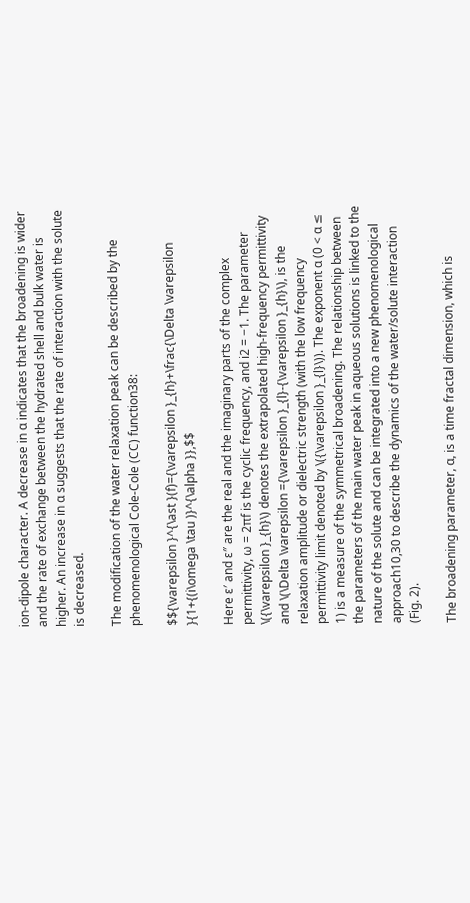ion-dipole character. A decrease in α indicates that the broadening is wider and the rate of exchange between the hydrated shell and bulk water is higher. An increase in α suggests that the rate of interaction with the solute is decreased.

The modification of the water relaxation peak can be described by the phenomenological Cole-Cole (CC) function38:

$${\varepsilon }^{\ast }(f)={\varepsilon }_{h}+\frac{\Delta \varepsilon }{1+{(i\omega \tau )}^{\alpha }},$$

Here ε′ and ε″ are the real and the imaginary parts of the complex permittivity, ω = 2πf is the cyclic frequency, and i2 = −1. The parameter \({\varepsilon }_{h}\) denotes the extrapolated high-frequency permittivity and \(\Delta \varepsilon ={\varepsilon }_{l}-{\varepsilon }_{h}\), is the relaxation amplitude or dielectric strength (with the low frequency permittivity limit denoted by \({\varepsilon }_{l}\)). The exponent α (0 < α ≤ 1) is a measure of the symmetrical broadening. The relationship between the parameters of the main water peak in aqueous solutions is linked to the nature of the solute and can be integrated into a new phenomenological approach10,30 to describe the dynamics of the water/solute interaction (Fig. 2).

The broadening parameter, α, is a time fractal dimension, which is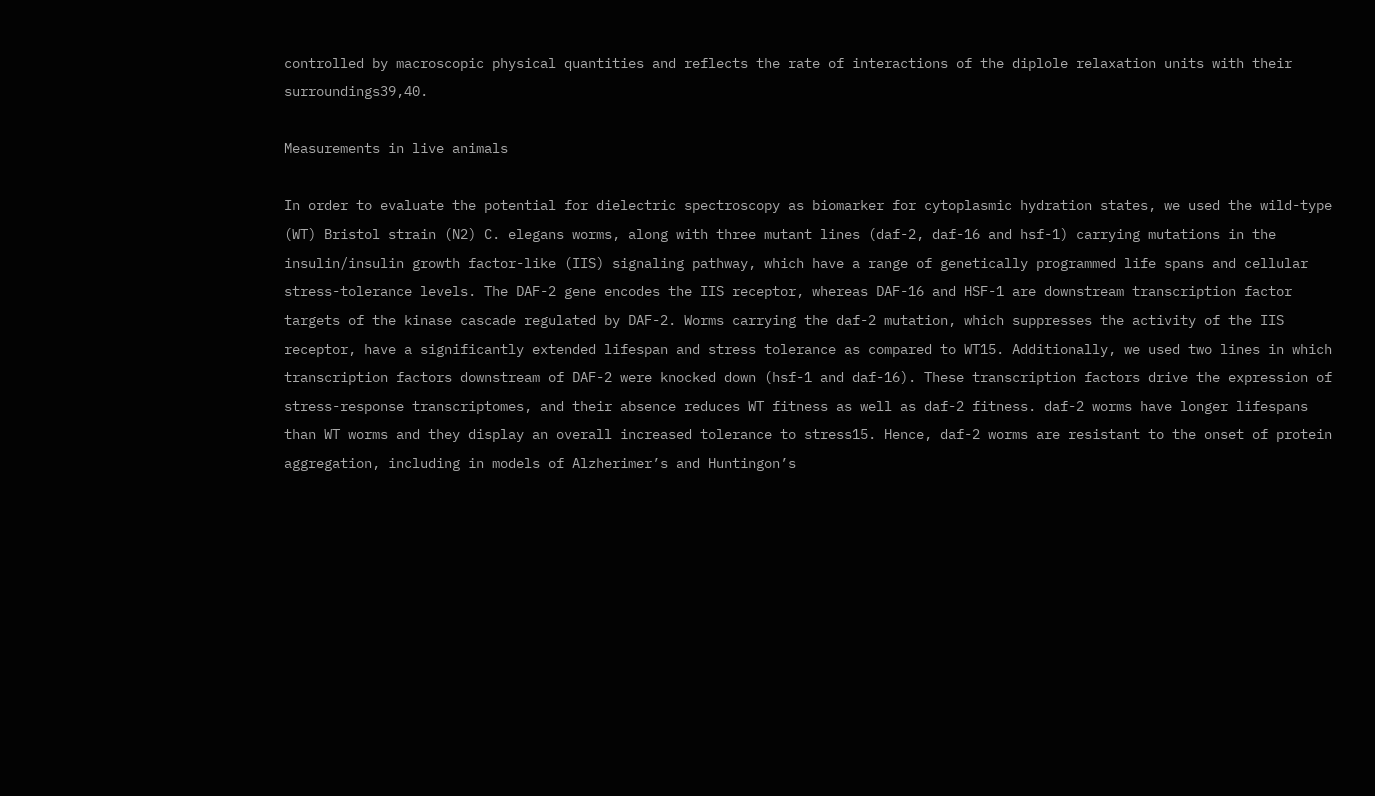controlled by macroscopic physical quantities and reflects the rate of interactions of the diplole relaxation units with their surroundings39,40.

Measurements in live animals

In order to evaluate the potential for dielectric spectroscopy as biomarker for cytoplasmic hydration states, we used the wild-type (WT) Bristol strain (N2) C. elegans worms, along with three mutant lines (daf-2, daf-16 and hsf-1) carrying mutations in the insulin/insulin growth factor-like (IIS) signaling pathway, which have a range of genetically programmed life spans and cellular stress-tolerance levels. The DAF-2 gene encodes the IIS receptor, whereas DAF-16 and HSF-1 are downstream transcription factor targets of the kinase cascade regulated by DAF-2. Worms carrying the daf-2 mutation, which suppresses the activity of the IIS receptor, have a significantly extended lifespan and stress tolerance as compared to WT15. Additionally, we used two lines in which transcription factors downstream of DAF-2 were knocked down (hsf-1 and daf-16). These transcription factors drive the expression of stress-response transcriptomes, and their absence reduces WT fitness as well as daf-2 fitness. daf-2 worms have longer lifespans than WT worms and they display an overall increased tolerance to stress15. Hence, daf-2 worms are resistant to the onset of protein aggregation, including in models of Alzherimer’s and Huntingon’s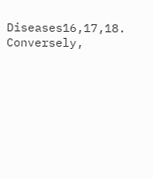Diseases16,17,18. Conversely,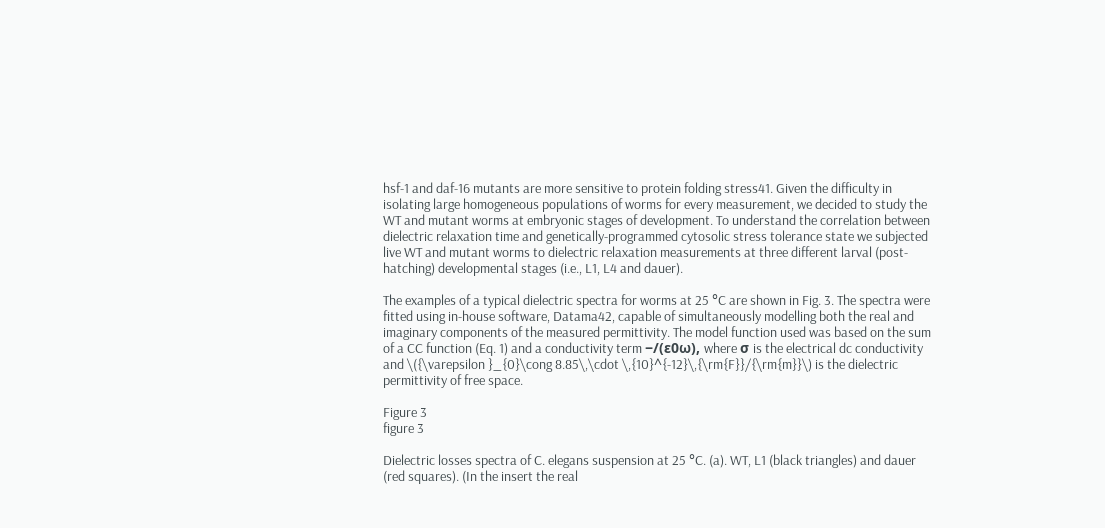hsf-1 and daf-16 mutants are more sensitive to protein folding stress41. Given the difficulty in isolating large homogeneous populations of worms for every measurement, we decided to study the WT and mutant worms at embryonic stages of development. To understand the correlation between dielectric relaxation time and genetically-programmed cytosolic stress tolerance state we subjected live WT and mutant worms to dielectric relaxation measurements at three different larval (post-hatching) developmental stages (i.e., L1, L4 and dauer).

The examples of a typical dielectric spectra for worms at 25 °C are shown in Fig. 3. The spectra were fitted using in-house software, Datama42, capable of simultaneously modelling both the real and imaginary components of the measured permittivity. The model function used was based on the sum of a CC function (Eq. 1) and a conductivity term −/(ε0ω), where σ is the electrical dc conductivity and \({\varepsilon }_{0}\cong 8.85\,\cdot \,{10}^{-12}\,{\rm{F}}/{\rm{m}}\) is the dielectric permittivity of free space.

Figure 3
figure 3

Dielectric losses spectra of C. elegans suspension at 25 °C. (a). WT, L1 (black triangles) and dauer (red squares). (In the insert the real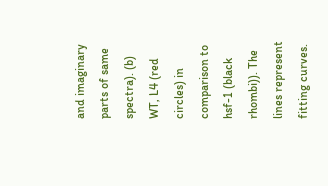and imaginary parts of same spectra). (b) WT, L4 (red circles) in comparison to hsf-1 (black rhombi)). The lines represent fitting curves.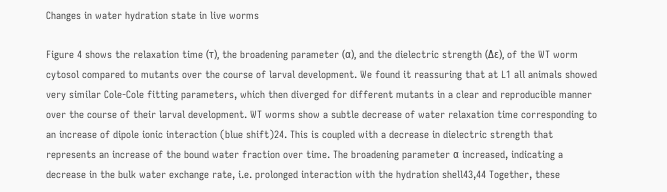Changes in water hydration state in live worms

Figure 4 shows the relaxation time (τ), the broadening parameter (α), and the dielectric strength (Δε), of the WT worm cytosol compared to mutants over the course of larval development. We found it reassuring that at L1 all animals showed very similar Cole-Cole fitting parameters, which then diverged for different mutants in a clear and reproducible manner over the course of their larval development. WT worms show a subtle decrease of water relaxation time corresponding to an increase of dipole ionic interaction (blue shift)24. This is coupled with a decrease in dielectric strength that represents an increase of the bound water fraction over time. The broadening parameter α increased, indicating a decrease in the bulk water exchange rate, i.e. prolonged interaction with the hydration shell43,44 Together, these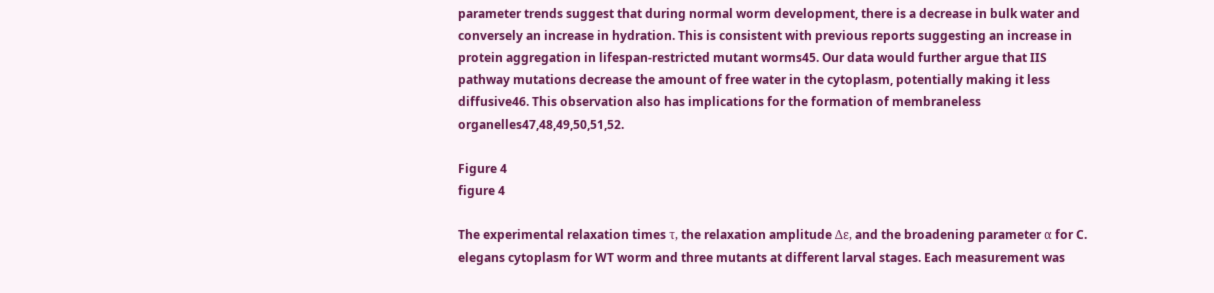parameter trends suggest that during normal worm development, there is a decrease in bulk water and conversely an increase in hydration. This is consistent with previous reports suggesting an increase in protein aggregation in lifespan-restricted mutant worms45. Our data would further argue that IIS pathway mutations decrease the amount of free water in the cytoplasm, potentially making it less diffusive46. This observation also has implications for the formation of membraneless organelles47,48,49,50,51,52.

Figure 4
figure 4

The experimental relaxation times τ, the relaxation amplitude Δε, and the broadening parameter α for C. elegans cytoplasm for WT worm and three mutants at different larval stages. Each measurement was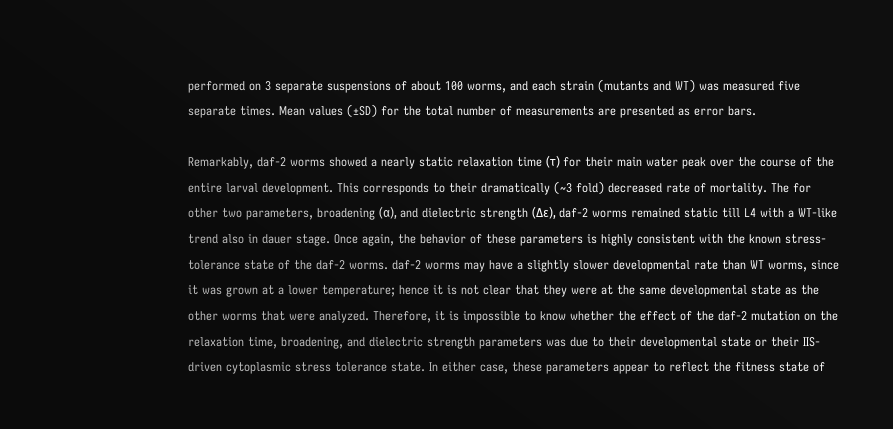performed on 3 separate suspensions of about 100 worms, and each strain (mutants and WT) was measured five separate times. Mean values (±SD) for the total number of measurements are presented as error bars.

Remarkably, daf-2 worms showed a nearly static relaxation time (τ) for their main water peak over the course of the entire larval development. This corresponds to their dramatically (~3 fold) decreased rate of mortality. The for other two parameters, broadening (α), and dielectric strength (Δε), daf-2 worms remained static till L4 with a WT-like trend also in dauer stage. Once again, the behavior of these parameters is highly consistent with the known stress-tolerance state of the daf-2 worms. daf-2 worms may have a slightly slower developmental rate than WT worms, since it was grown at a lower temperature; hence it is not clear that they were at the same developmental state as the other worms that were analyzed. Therefore, it is impossible to know whether the effect of the daf-2 mutation on the relaxation time, broadening, and dielectric strength parameters was due to their developmental state or their IIS-driven cytoplasmic stress tolerance state. In either case, these parameters appear to reflect the fitness state of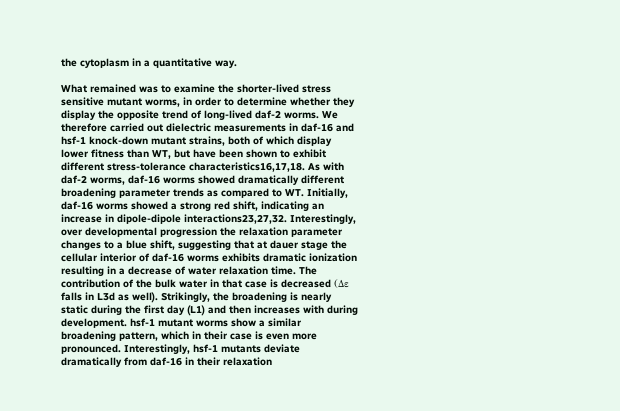the cytoplasm in a quantitative way.

What remained was to examine the shorter-lived stress sensitive mutant worms, in order to determine whether they display the opposite trend of long-lived daf-2 worms. We therefore carried out dielectric measurements in daf-16 and hsf-1 knock-down mutant strains, both of which display lower fitness than WT, but have been shown to exhibit different stress-tolerance characteristics16,17,18. As with daf-2 worms, daf-16 worms showed dramatically different broadening parameter trends as compared to WT. Initially, daf-16 worms showed a strong red shift, indicating an increase in dipole-dipole interactions23,27,32. Interestingly, over developmental progression the relaxation parameter changes to a blue shift, suggesting that at dauer stage the cellular interior of daf-16 worms exhibits dramatic ionization resulting in a decrease of water relaxation time. The contribution of the bulk water in that case is decreased (Δε falls in L3d as well). Strikingly, the broadening is nearly static during the first day (L1) and then increases with during development. hsf-1 mutant worms show a similar broadening pattern, which in their case is even more pronounced. Interestingly, hsf-1 mutants deviate dramatically from daf-16 in their relaxation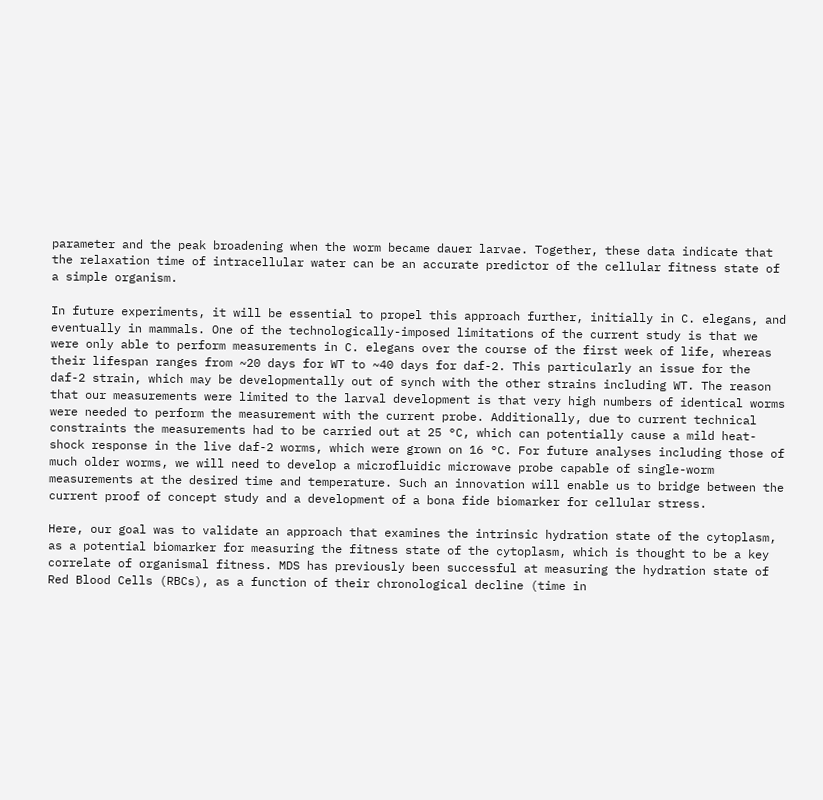parameter and the peak broadening when the worm became dauer larvae. Together, these data indicate that the relaxation time of intracellular water can be an accurate predictor of the cellular fitness state of a simple organism.

In future experiments, it will be essential to propel this approach further, initially in C. elegans, and eventually in mammals. One of the technologically-imposed limitations of the current study is that we were only able to perform measurements in C. elegans over the course of the first week of life, whereas their lifespan ranges from ~20 days for WT to ~40 days for daf-2. This particularly an issue for the daf-2 strain, which may be developmentally out of synch with the other strains including WT. The reason that our measurements were limited to the larval development is that very high numbers of identical worms were needed to perform the measurement with the current probe. Additionally, due to current technical constraints the measurements had to be carried out at 25 °C, which can potentially cause a mild heat-shock response in the live daf-2 worms, which were grown on 16 °C. For future analyses including those of much older worms, we will need to develop a microfluidic microwave probe capable of single-worm measurements at the desired time and temperature. Such an innovation will enable us to bridge between the current proof of concept study and a development of a bona fide biomarker for cellular stress.

Here, our goal was to validate an approach that examines the intrinsic hydration state of the cytoplasm, as a potential biomarker for measuring the fitness state of the cytoplasm, which is thought to be a key correlate of organismal fitness. MDS has previously been successful at measuring the hydration state of Red Blood Cells (RBCs), as a function of their chronological decline (time in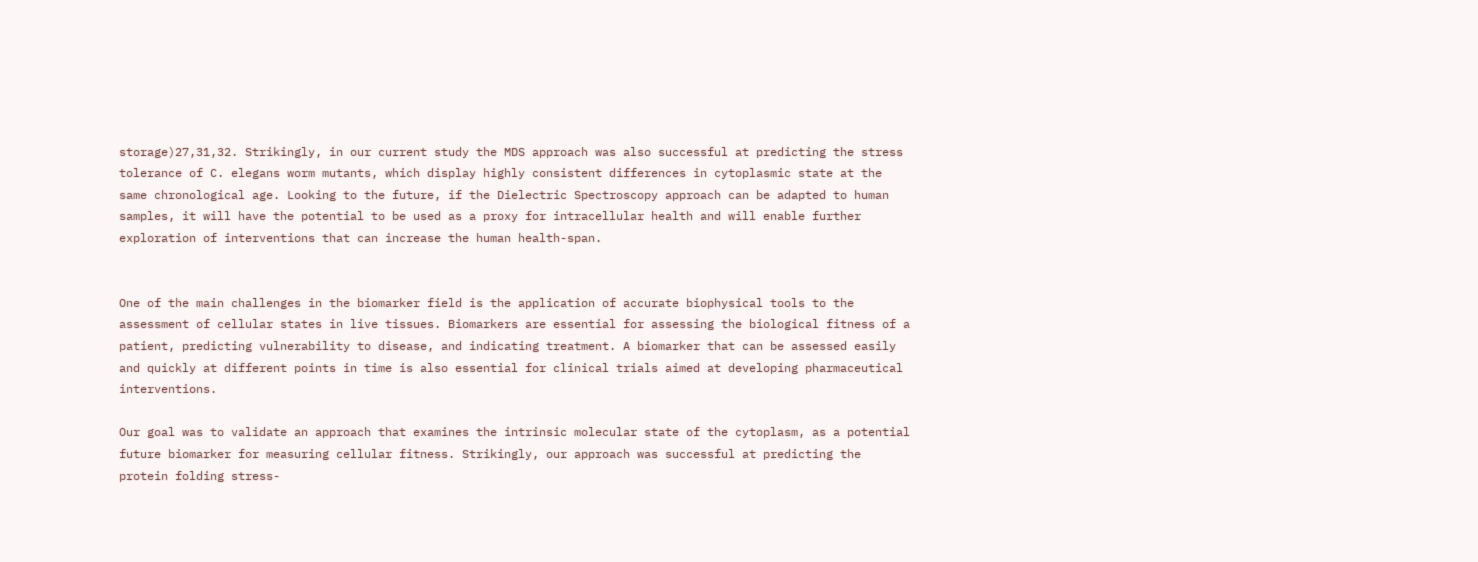storage)27,31,32. Strikingly, in our current study the MDS approach was also successful at predicting the stress tolerance of C. elegans worm mutants, which display highly consistent differences in cytoplasmic state at the same chronological age. Looking to the future, if the Dielectric Spectroscopy approach can be adapted to human samples, it will have the potential to be used as a proxy for intracellular health and will enable further exploration of interventions that can increase the human health-span.


One of the main challenges in the biomarker field is the application of accurate biophysical tools to the assessment of cellular states in live tissues. Biomarkers are essential for assessing the biological fitness of a patient, predicting vulnerability to disease, and indicating treatment. A biomarker that can be assessed easily and quickly at different points in time is also essential for clinical trials aimed at developing pharmaceutical interventions.

Our goal was to validate an approach that examines the intrinsic molecular state of the cytoplasm, as a potential future biomarker for measuring cellular fitness. Strikingly, our approach was successful at predicting the protein folding stress-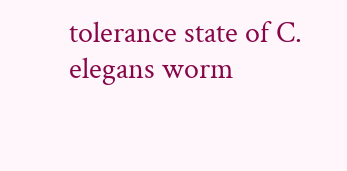tolerance state of C. elegans worm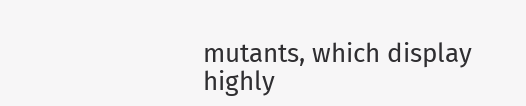mutants, which display highly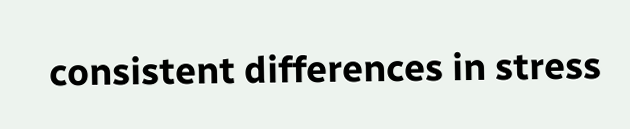consistent differences in stress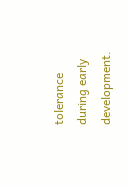tolerance during early development.